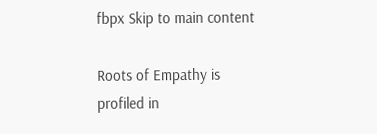fbpx Skip to main content

Roots of Empathy is profiled in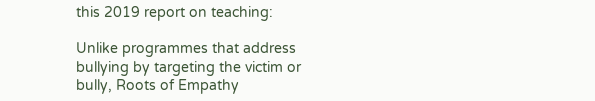this 2019 report on teaching:

Unlike programmes that address bullying by targeting the victim or bully, Roots of Empathy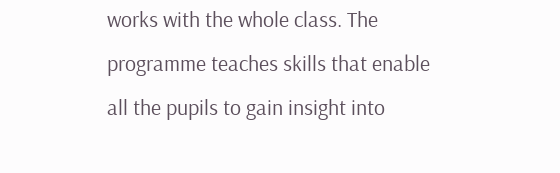works with the whole class. The programme teaches skills that enable all the pupils to gain insight into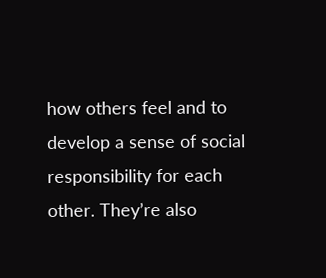how others feel and to develop a sense of social responsibility for each other. They’re also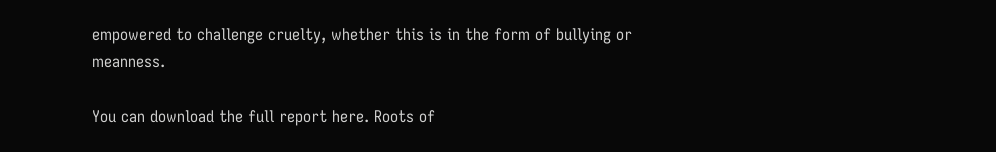empowered to challenge cruelty, whether this is in the form of bullying or meanness.

You can download the full report here. Roots of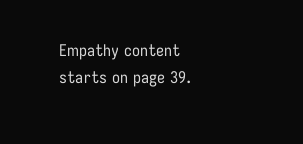Empathy content starts on page 39.